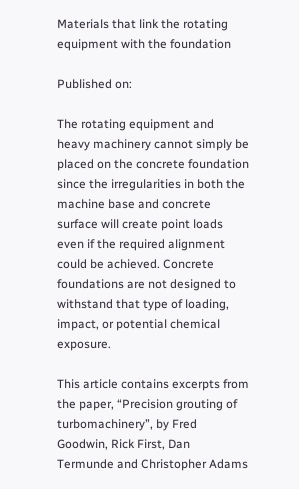Materials that link the rotating equipment with the foundation

Published on:

The rotating equipment and heavy machinery cannot simply be placed on the concrete foundation since the irregularities in both the machine base and concrete surface will create point loads even if the required alignment could be achieved. Concrete foundations are not designed to withstand that type of loading, impact, or potential chemical exposure.

This article contains excerpts from the paper, “Precision grouting of turbomachinery”, by Fred Goodwin, Rick First, Dan Termunde and Christopher Adams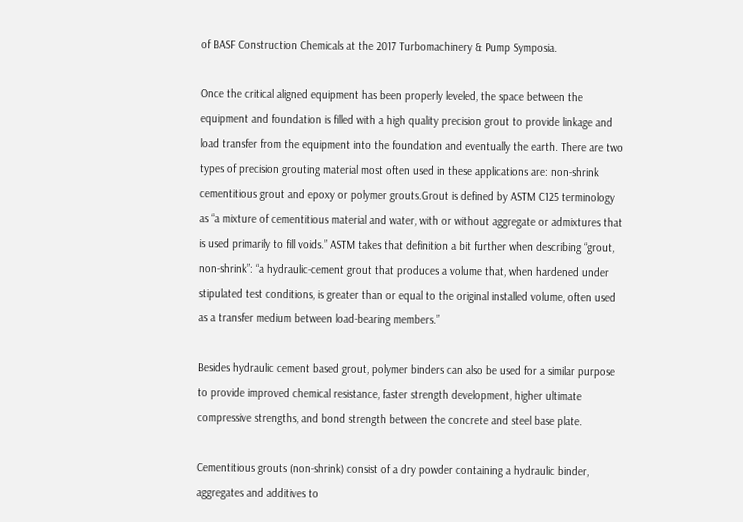of BASF Construction Chemicals at the 2017 Turbomachinery & Pump Symposia.

Once the critical aligned equipment has been properly leveled, the space between the equipment and foundation is filled with a high quality precision grout to provide linkage and load transfer from the equipment into the foundation and eventually the earth. There are two types of precision grouting material most often used in these applications are: non-shrink cementitious grout and epoxy or polymer grouts.Grout is defined by ASTM C125 terminology as “a mixture of cementitious material and water, with or without aggregate or admixtures that is used primarily to fill voids.” ASTM takes that definition a bit further when describing “grout, non-shrink”: “a hydraulic-cement grout that produces a volume that, when hardened under stipulated test conditions, is greater than or equal to the original installed volume, often used as a transfer medium between load-bearing members.”

Besides hydraulic cement based grout, polymer binders can also be used for a similar purpose to provide improved chemical resistance, faster strength development, higher ultimate compressive strengths, and bond strength between the concrete and steel base plate.

Cementitious grouts (non-shrink) consist of a dry powder containing a hydraulic binder, aggregates and additives to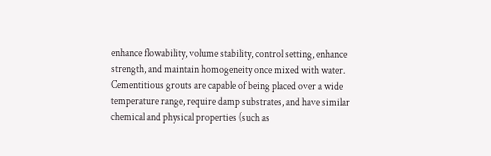enhance flowability, volume stability, control setting, enhance strength, and maintain homogeneity once mixed with water. Cementitious grouts are capable of being placed over a wide temperature range, require damp substrates, and have similar chemical and physical properties (such as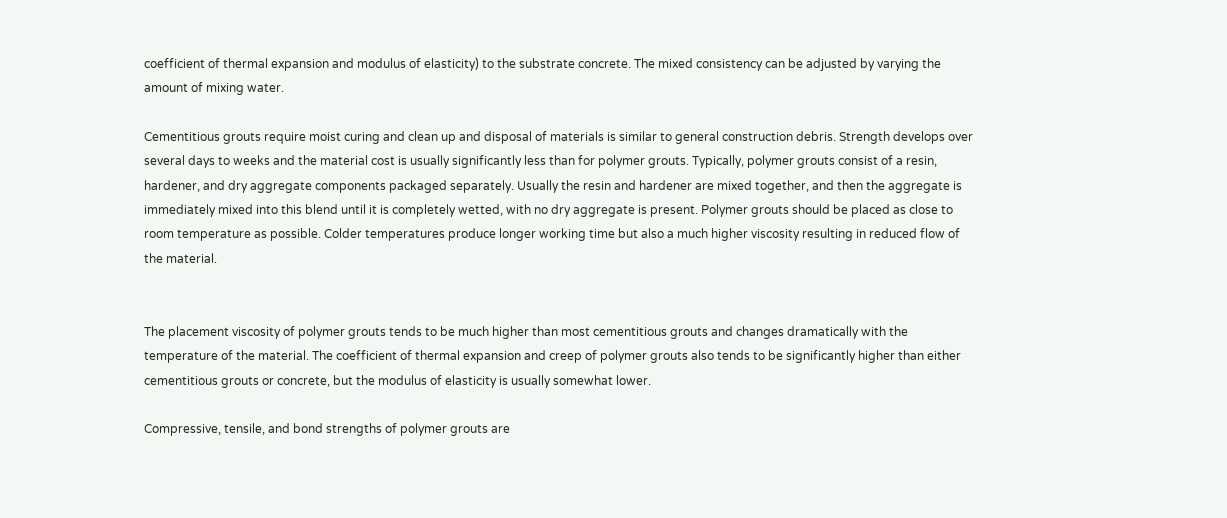coefficient of thermal expansion and modulus of elasticity) to the substrate concrete. The mixed consistency can be adjusted by varying the amount of mixing water.

Cementitious grouts require moist curing and clean up and disposal of materials is similar to general construction debris. Strength develops over several days to weeks and the material cost is usually significantly less than for polymer grouts. Typically, polymer grouts consist of a resin, hardener, and dry aggregate components packaged separately. Usually the resin and hardener are mixed together, and then the aggregate is immediately mixed into this blend until it is completely wetted, with no dry aggregate is present. Polymer grouts should be placed as close to room temperature as possible. Colder temperatures produce longer working time but also a much higher viscosity resulting in reduced flow of the material.


The placement viscosity of polymer grouts tends to be much higher than most cementitious grouts and changes dramatically with the temperature of the material. The coefficient of thermal expansion and creep of polymer grouts also tends to be significantly higher than either cementitious grouts or concrete, but the modulus of elasticity is usually somewhat lower.

Compressive, tensile, and bond strengths of polymer grouts are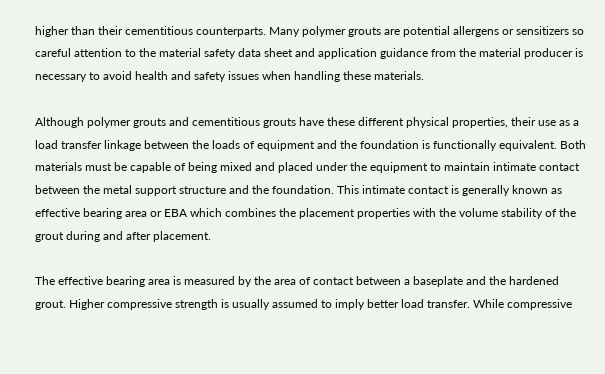higher than their cementitious counterparts. Many polymer grouts are potential allergens or sensitizers so careful attention to the material safety data sheet and application guidance from the material producer is necessary to avoid health and safety issues when handling these materials.

Although polymer grouts and cementitious grouts have these different physical properties, their use as a load transfer linkage between the loads of equipment and the foundation is functionally equivalent. Both materials must be capable of being mixed and placed under the equipment to maintain intimate contact between the metal support structure and the foundation. This intimate contact is generally known as effective bearing area or EBA which combines the placement properties with the volume stability of the grout during and after placement.

The effective bearing area is measured by the area of contact between a baseplate and the hardened grout. Higher compressive strength is usually assumed to imply better load transfer. While compressive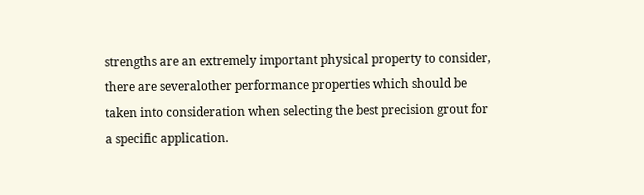strengths are an extremely important physical property to consider, there are severalother performance properties which should be taken into consideration when selecting the best precision grout for a specific application.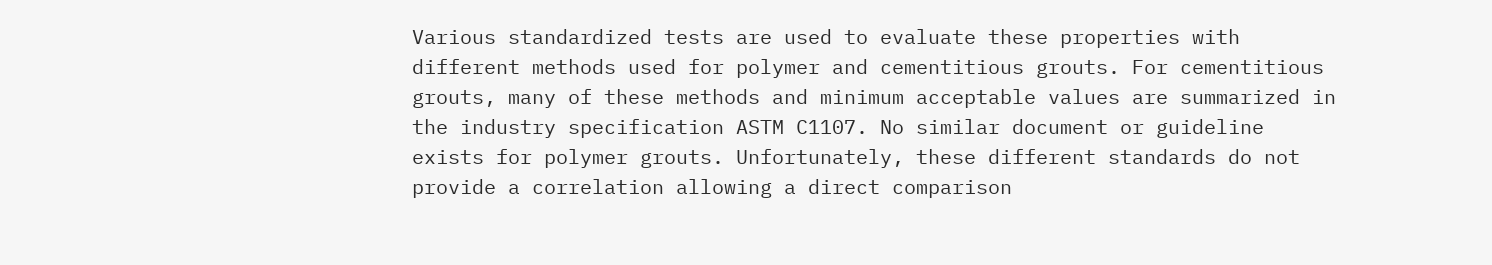Various standardized tests are used to evaluate these properties with different methods used for polymer and cementitious grouts. For cementitious grouts, many of these methods and minimum acceptable values are summarized in the industry specification ASTM C1107. No similar document or guideline exists for polymer grouts. Unfortunately, these different standards do not provide a correlation allowing a direct comparison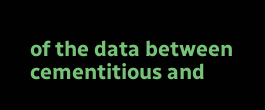of the data between cementitious and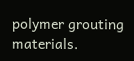polymer grouting materials.